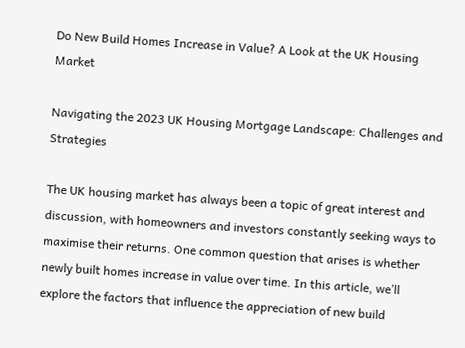Do New Build Homes Increase in Value? A Look at the UK Housing Market

Navigating the 2023 UK Housing Mortgage Landscape: Challenges and Strategies

The UK housing market has always been a topic of great interest and discussion, with homeowners and investors constantly seeking ways to maximise their returns. One common question that arises is whether newly built homes increase in value over time. In this article, we’ll explore the factors that influence the appreciation of new build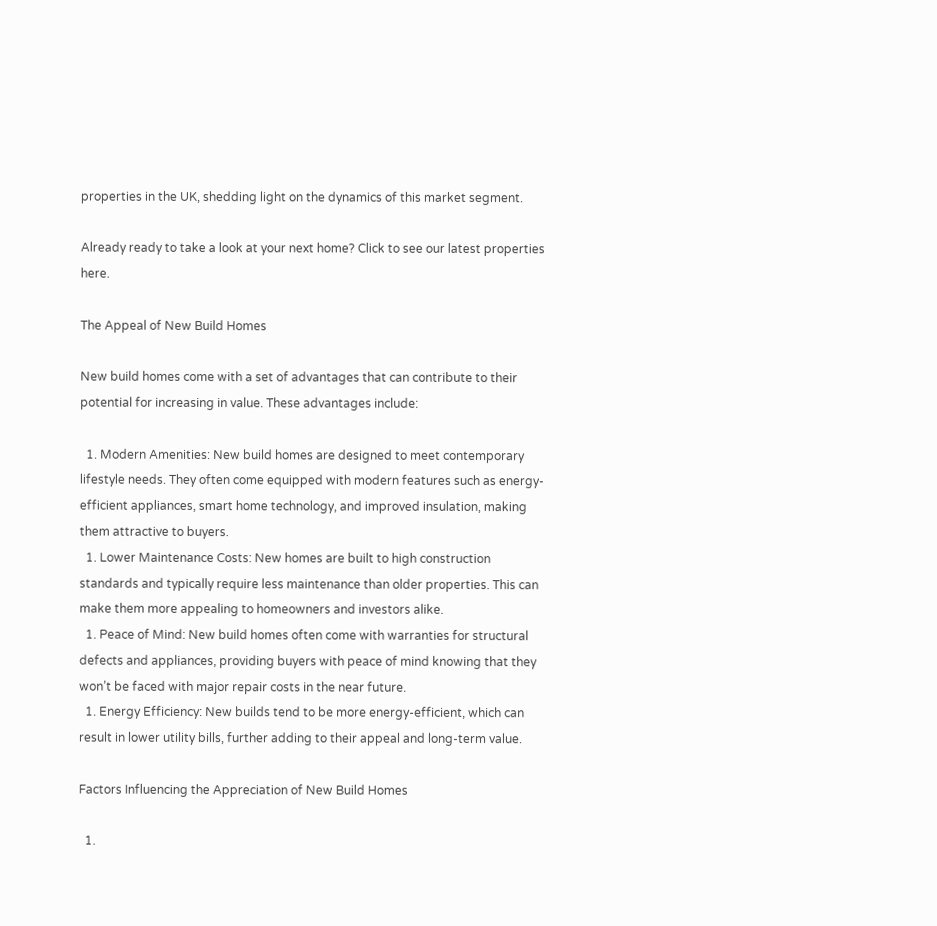properties in the UK, shedding light on the dynamics of this market segment.

Already ready to take a look at your next home? Click to see our latest properties here.

The Appeal of New Build Homes

New build homes come with a set of advantages that can contribute to their potential for increasing in value. These advantages include:

  1. Modern Amenities: New build homes are designed to meet contemporary lifestyle needs. They often come equipped with modern features such as energy-efficient appliances, smart home technology, and improved insulation, making them attractive to buyers.
  1. Lower Maintenance Costs: New homes are built to high construction standards and typically require less maintenance than older properties. This can make them more appealing to homeowners and investors alike.
  1. Peace of Mind: New build homes often come with warranties for structural defects and appliances, providing buyers with peace of mind knowing that they won’t be faced with major repair costs in the near future.
  1. Energy Efficiency: New builds tend to be more energy-efficient, which can result in lower utility bills, further adding to their appeal and long-term value.

Factors Influencing the Appreciation of New Build Homes

  1.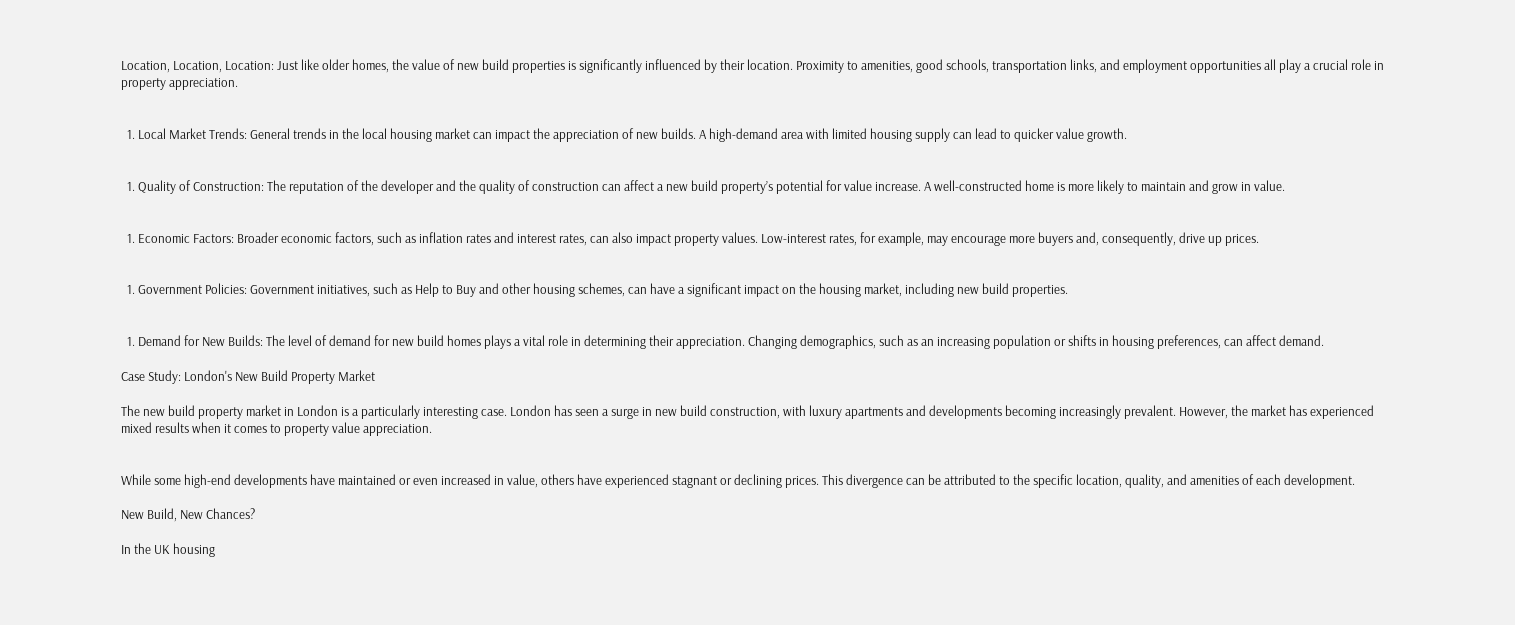Location, Location, Location: Just like older homes, the value of new build properties is significantly influenced by their location. Proximity to amenities, good schools, transportation links, and employment opportunities all play a crucial role in property appreciation.


  1. Local Market Trends: General trends in the local housing market can impact the appreciation of new builds. A high-demand area with limited housing supply can lead to quicker value growth.


  1. Quality of Construction: The reputation of the developer and the quality of construction can affect a new build property’s potential for value increase. A well-constructed home is more likely to maintain and grow in value.


  1. Economic Factors: Broader economic factors, such as inflation rates and interest rates, can also impact property values. Low-interest rates, for example, may encourage more buyers and, consequently, drive up prices.


  1. Government Policies: Government initiatives, such as Help to Buy and other housing schemes, can have a significant impact on the housing market, including new build properties.


  1. Demand for New Builds: The level of demand for new build homes plays a vital role in determining their appreciation. Changing demographics, such as an increasing population or shifts in housing preferences, can affect demand.

Case Study: London's New Build Property Market

The new build property market in London is a particularly interesting case. London has seen a surge in new build construction, with luxury apartments and developments becoming increasingly prevalent. However, the market has experienced mixed results when it comes to property value appreciation.


While some high-end developments have maintained or even increased in value, others have experienced stagnant or declining prices. This divergence can be attributed to the specific location, quality, and amenities of each development.

New Build, New Chances?

In the UK housing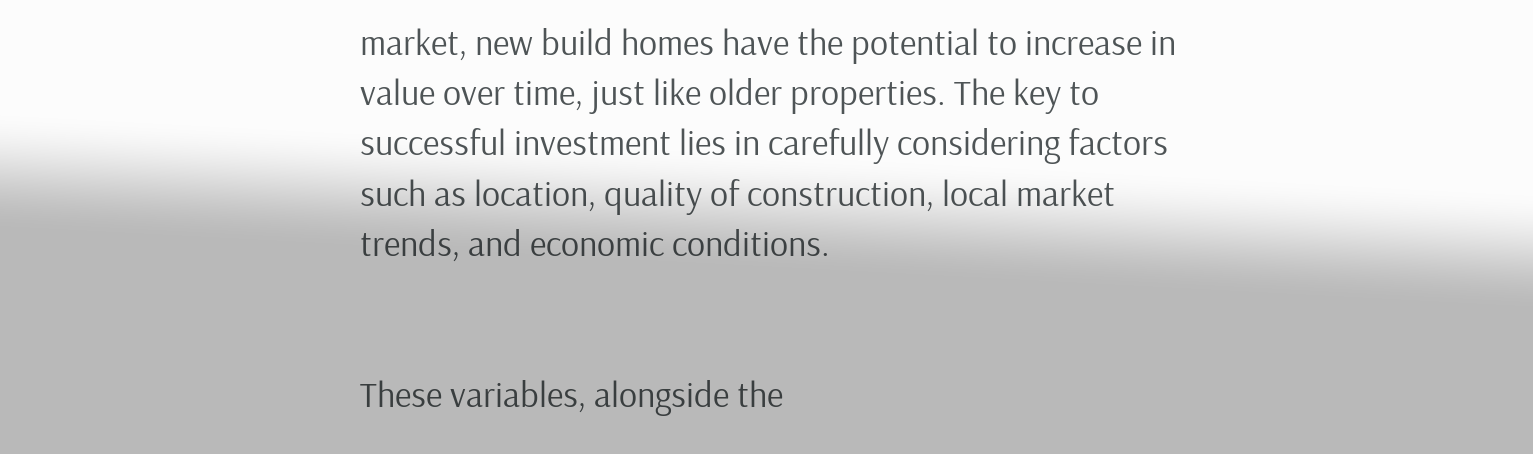market, new build homes have the potential to increase in value over time, just like older properties. The key to successful investment lies in carefully considering factors such as location, quality of construction, local market trends, and economic conditions.


These variables, alongside the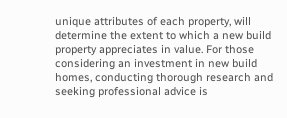unique attributes of each property, will determine the extent to which a new build property appreciates in value. For those considering an investment in new build homes, conducting thorough research and seeking professional advice is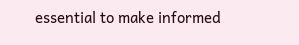essential to make informed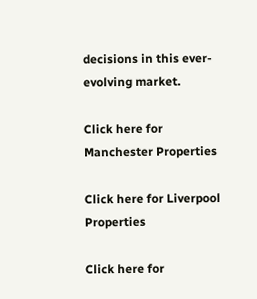decisions in this ever-evolving market.

Click here for Manchester Properties

Click here for Liverpool Properties

Click here for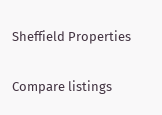Sheffield Properties

Compare listings